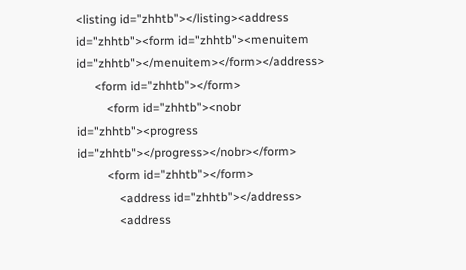<listing id="zhhtb"></listing><address id="zhhtb"><form id="zhhtb"><menuitem id="zhhtb"></menuitem></form></address>
      <form id="zhhtb"></form>
          <form id="zhhtb"><nobr id="zhhtb"><progress id="zhhtb"></progress></nobr></form>
          <form id="zhhtb"></form>
              <address id="zhhtb"></address>
              <address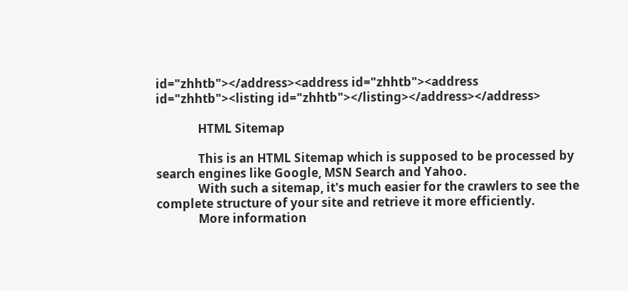id="zhhtb"></address><address id="zhhtb"><address id="zhhtb"><listing id="zhhtb"></listing></address></address>

              HTML Sitemap

              This is an HTML Sitemap which is supposed to be processed by search engines like Google, MSN Search and Yahoo.
              With such a sitemap, it's much easier for the crawlers to see the complete structure of your site and retrieve it more efficiently.
              More information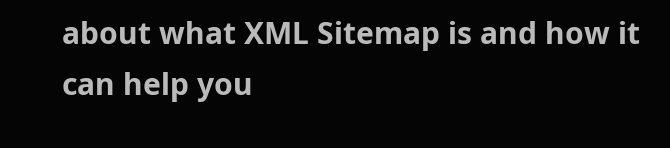about what XML Sitemap is and how it can help you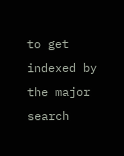to get indexed by the major search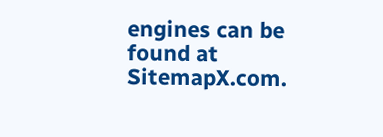engines can be found at SitemapX.com.